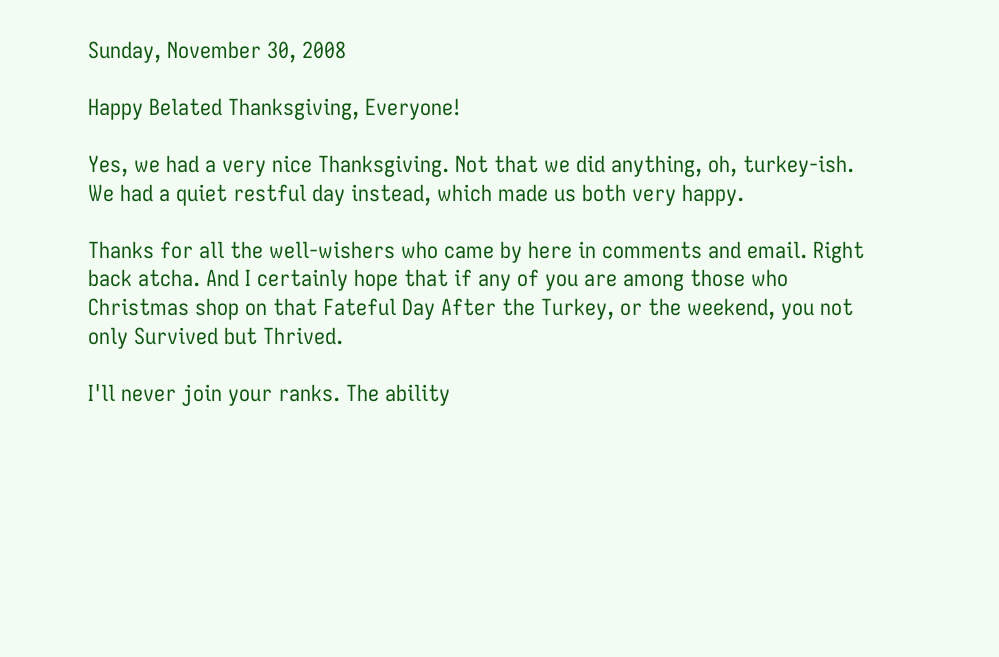Sunday, November 30, 2008

Happy Belated Thanksgiving, Everyone!

Yes, we had a very nice Thanksgiving. Not that we did anything, oh, turkey-ish. We had a quiet restful day instead, which made us both very happy.

Thanks for all the well-wishers who came by here in comments and email. Right back atcha. And I certainly hope that if any of you are among those who Christmas shop on that Fateful Day After the Turkey, or the weekend, you not only Survived but Thrived.

I'll never join your ranks. The ability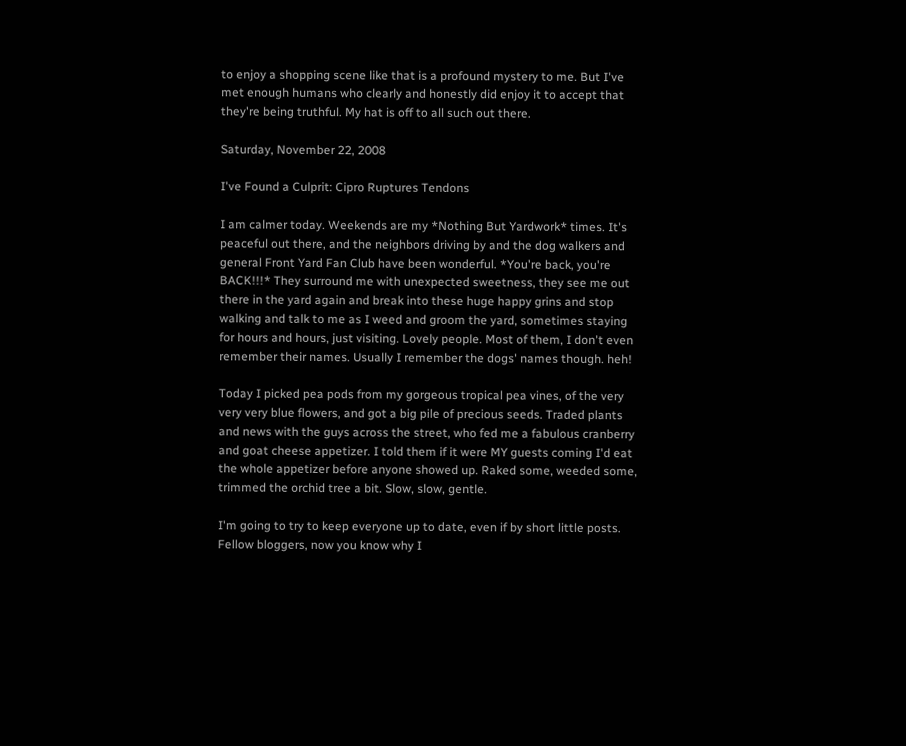to enjoy a shopping scene like that is a profound mystery to me. But I've met enough humans who clearly and honestly did enjoy it to accept that they're being truthful. My hat is off to all such out there.

Saturday, November 22, 2008

I've Found a Culprit: Cipro Ruptures Tendons

I am calmer today. Weekends are my *Nothing But Yardwork* times. It's peaceful out there, and the neighbors driving by and the dog walkers and general Front Yard Fan Club have been wonderful. *You're back, you're BACK!!!* They surround me with unexpected sweetness, they see me out there in the yard again and break into these huge happy grins and stop walking and talk to me as I weed and groom the yard, sometimes staying for hours and hours, just visiting. Lovely people. Most of them, I don't even remember their names. Usually I remember the dogs' names though. heh!

Today I picked pea pods from my gorgeous tropical pea vines, of the very very very blue flowers, and got a big pile of precious seeds. Traded plants and news with the guys across the street, who fed me a fabulous cranberry and goat cheese appetizer. I told them if it were MY guests coming I'd eat the whole appetizer before anyone showed up. Raked some, weeded some, trimmed the orchid tree a bit. Slow, slow, gentle.

I'm going to try to keep everyone up to date, even if by short little posts. Fellow bloggers, now you know why I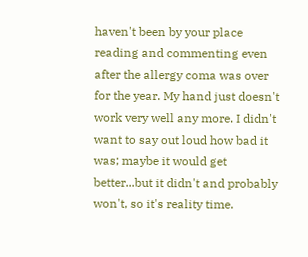haven't been by your place reading and commenting even after the allergy coma was over for the year. My hand just doesn't work very well any more. I didn't want to say out loud how bad it was; maybe it would get better...but it didn't and probably won't, so it's reality time.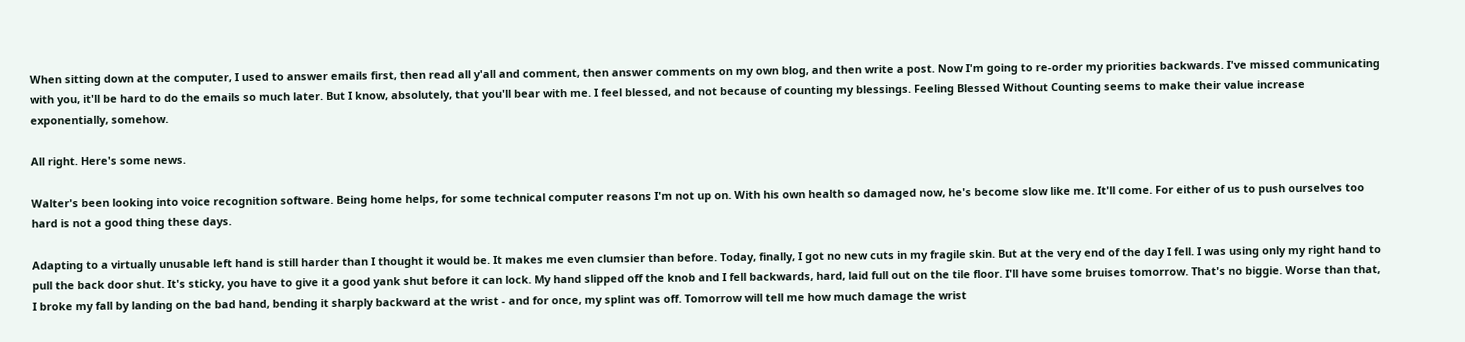When sitting down at the computer, I used to answer emails first, then read all y'all and comment, then answer comments on my own blog, and then write a post. Now I'm going to re-order my priorities backwards. I've missed communicating with you, it'll be hard to do the emails so much later. But I know, absolutely, that you'll bear with me. I feel blessed, and not because of counting my blessings. Feeling Blessed Without Counting seems to make their value increase exponentially, somehow.

All right. Here's some news.

Walter's been looking into voice recognition software. Being home helps, for some technical computer reasons I'm not up on. With his own health so damaged now, he's become slow like me. It'll come. For either of us to push ourselves too hard is not a good thing these days.

Adapting to a virtually unusable left hand is still harder than I thought it would be. It makes me even clumsier than before. Today, finally, I got no new cuts in my fragile skin. But at the very end of the day I fell. I was using only my right hand to pull the back door shut. It's sticky, you have to give it a good yank shut before it can lock. My hand slipped off the knob and I fell backwards, hard, laid full out on the tile floor. I'll have some bruises tomorrow. That's no biggie. Worse than that, I broke my fall by landing on the bad hand, bending it sharply backward at the wrist - and for once, my splint was off. Tomorrow will tell me how much damage the wrist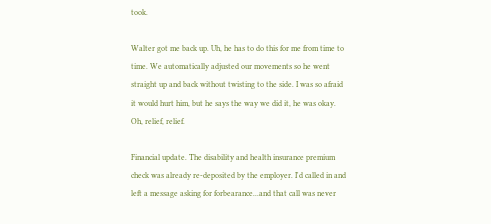took.

Walter got me back up. Uh, he has to do this for me from time to time. We automatically adjusted our movements so he went straight up and back without twisting to the side. I was so afraid it would hurt him, but he says the way we did it, he was okay. Oh, relief, relief.

Financial update. The disability and health insurance premium check was already re-deposited by the employer. I'd called in and left a message asking for forbearance...and that call was never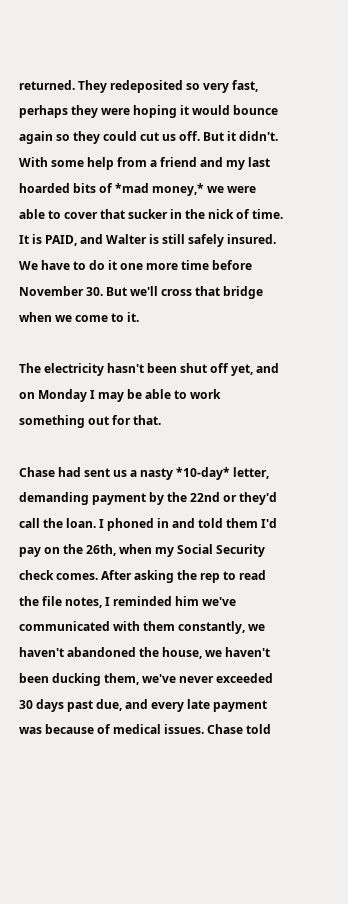returned. They redeposited so very fast, perhaps they were hoping it would bounce again so they could cut us off. But it didn't. With some help from a friend and my last hoarded bits of *mad money,* we were able to cover that sucker in the nick of time. It is PAID, and Walter is still safely insured. We have to do it one more time before November 30. But we'll cross that bridge when we come to it.

The electricity hasn't been shut off yet, and on Monday I may be able to work something out for that.

Chase had sent us a nasty *10-day* letter, demanding payment by the 22nd or they'd call the loan. I phoned in and told them I'd pay on the 26th, when my Social Security check comes. After asking the rep to read the file notes, I reminded him we've communicated with them constantly, we haven't abandoned the house, we haven't been ducking them, we've never exceeded 30 days past due, and every late payment was because of medical issues. Chase told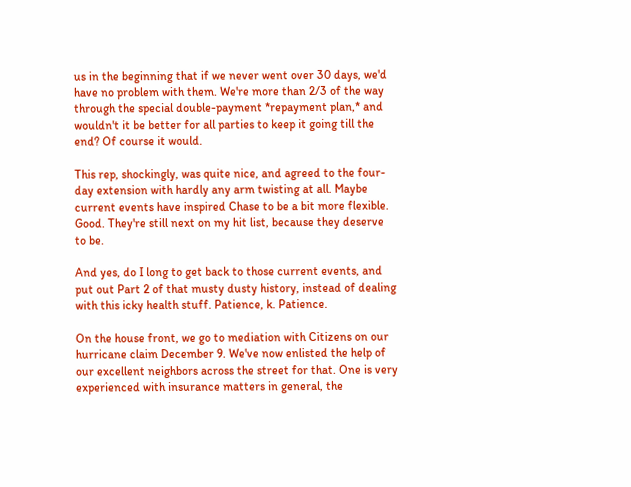us in the beginning that if we never went over 30 days, we'd have no problem with them. We're more than 2/3 of the way through the special double-payment *repayment plan,* and wouldn't it be better for all parties to keep it going till the end? Of course it would.

This rep, shockingly, was quite nice, and agreed to the four-day extension with hardly any arm twisting at all. Maybe current events have inspired Chase to be a bit more flexible. Good. They're still next on my hit list, because they deserve to be.

And yes, do I long to get back to those current events, and put out Part 2 of that musty dusty history, instead of dealing with this icky health stuff. Patience, k. Patience.

On the house front, we go to mediation with Citizens on our hurricane claim December 9. We've now enlisted the help of our excellent neighbors across the street for that. One is very experienced with insurance matters in general, the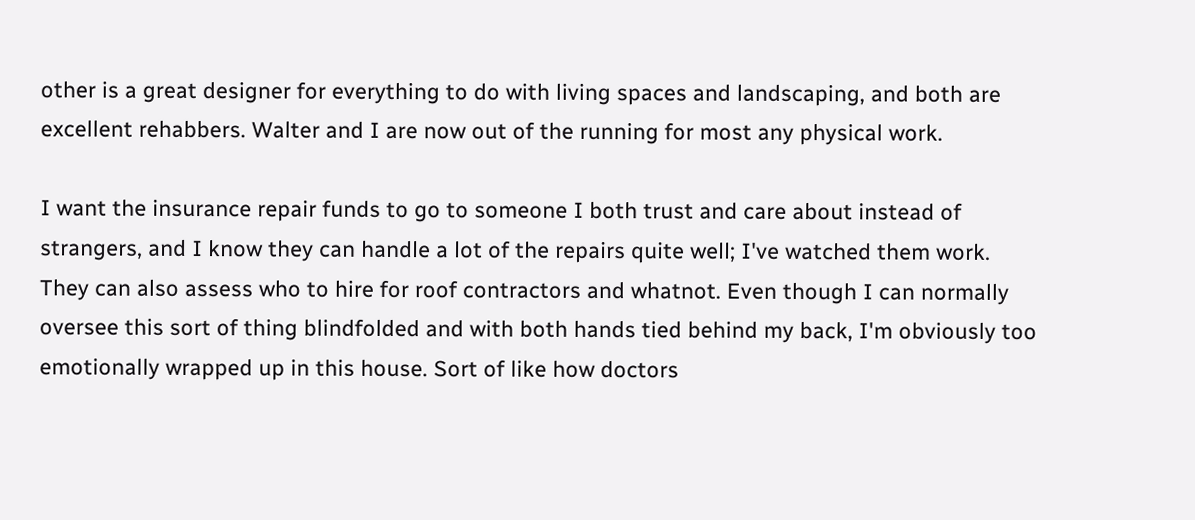other is a great designer for everything to do with living spaces and landscaping, and both are excellent rehabbers. Walter and I are now out of the running for most any physical work.

I want the insurance repair funds to go to someone I both trust and care about instead of strangers, and I know they can handle a lot of the repairs quite well; I've watched them work. They can also assess who to hire for roof contractors and whatnot. Even though I can normally oversee this sort of thing blindfolded and with both hands tied behind my back, I'm obviously too emotionally wrapped up in this house. Sort of like how doctors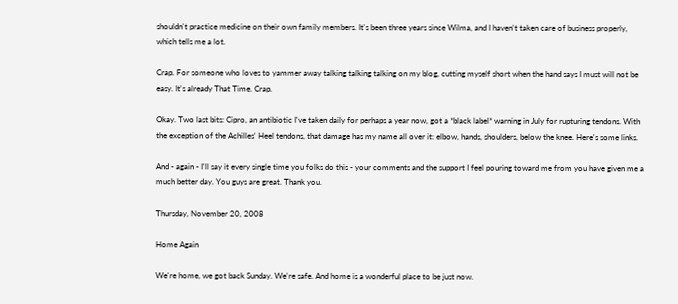shouldn't practice medicine on their own family members. It's been three years since Wilma, and I haven't taken care of business properly, which tells me a lot.

Crap. For someone who loves to yammer away talking talking talking on my blog, cutting myself short when the hand says I must will not be easy. It's already That Time. Crap.

Okay. Two last bits: Cipro, an antibiotic I've taken daily for perhaps a year now, got a *black label* warning in July for rupturing tendons. With the exception of the Achilles' Heel tendons, that damage has my name all over it: elbow, hands, shoulders, below the knee. Here's some links.

And - again - I'll say it every single time you folks do this - your comments and the support I feel pouring toward me from you have given me a much better day. You guys are great. Thank you.

Thursday, November 20, 2008

Home Again

We're home, we got back Sunday. We're safe. And home is a wonderful place to be just now.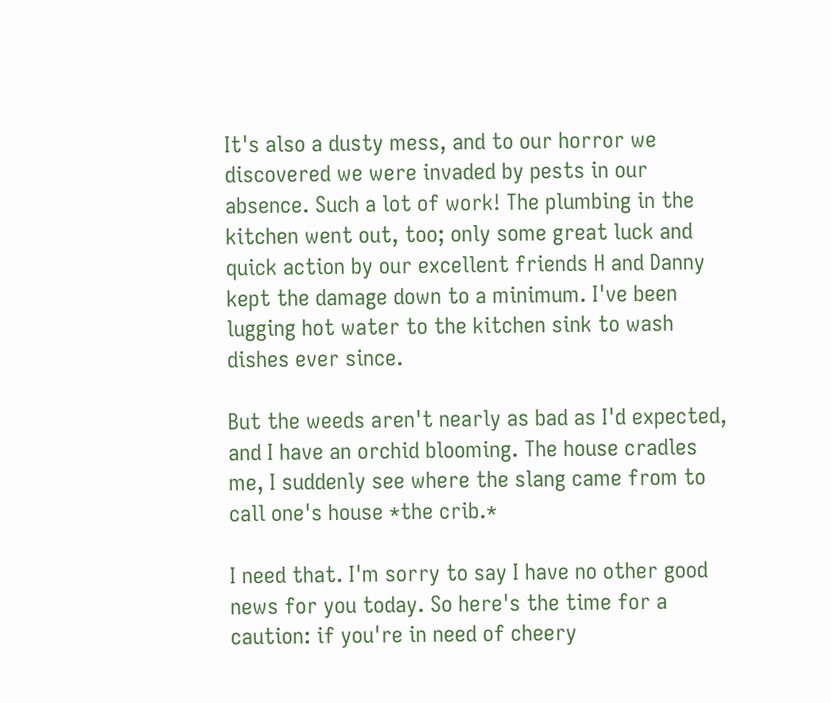It's also a dusty mess, and to our horror we discovered we were invaded by pests in our absence. Such a lot of work! The plumbing in the kitchen went out, too; only some great luck and quick action by our excellent friends H and Danny kept the damage down to a minimum. I've been lugging hot water to the kitchen sink to wash dishes ever since.

But the weeds aren't nearly as bad as I'd expected, and I have an orchid blooming. The house cradles me, I suddenly see where the slang came from to call one's house *the crib.*

I need that. I'm sorry to say I have no other good news for you today. So here's the time for a caution: if you're in need of cheery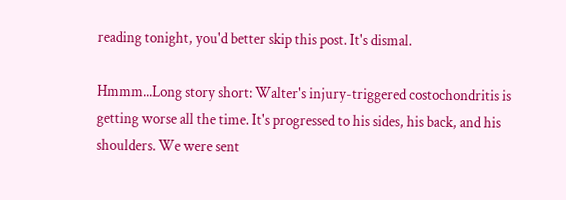reading tonight, you'd better skip this post. It's dismal.

Hmmm...Long story short: Walter's injury-triggered costochondritis is getting worse all the time. It's progressed to his sides, his back, and his shoulders. We were sent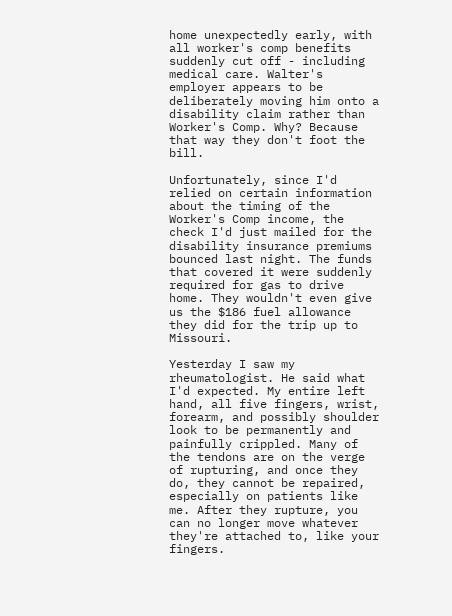home unexpectedly early, with all worker's comp benefits suddenly cut off - including medical care. Walter's employer appears to be deliberately moving him onto a disability claim rather than Worker's Comp. Why? Because that way they don't foot the bill.

Unfortunately, since I'd relied on certain information about the timing of the Worker's Comp income, the check I'd just mailed for the disability insurance premiums bounced last night. The funds that covered it were suddenly required for gas to drive home. They wouldn't even give us the $186 fuel allowance they did for the trip up to Missouri.

Yesterday I saw my rheumatologist. He said what I'd expected. My entire left hand, all five fingers, wrist, forearm, and possibly shoulder look to be permanently and painfully crippled. Many of the tendons are on the verge of rupturing, and once they do, they cannot be repaired, especially on patients like me. After they rupture, you can no longer move whatever they're attached to, like your fingers.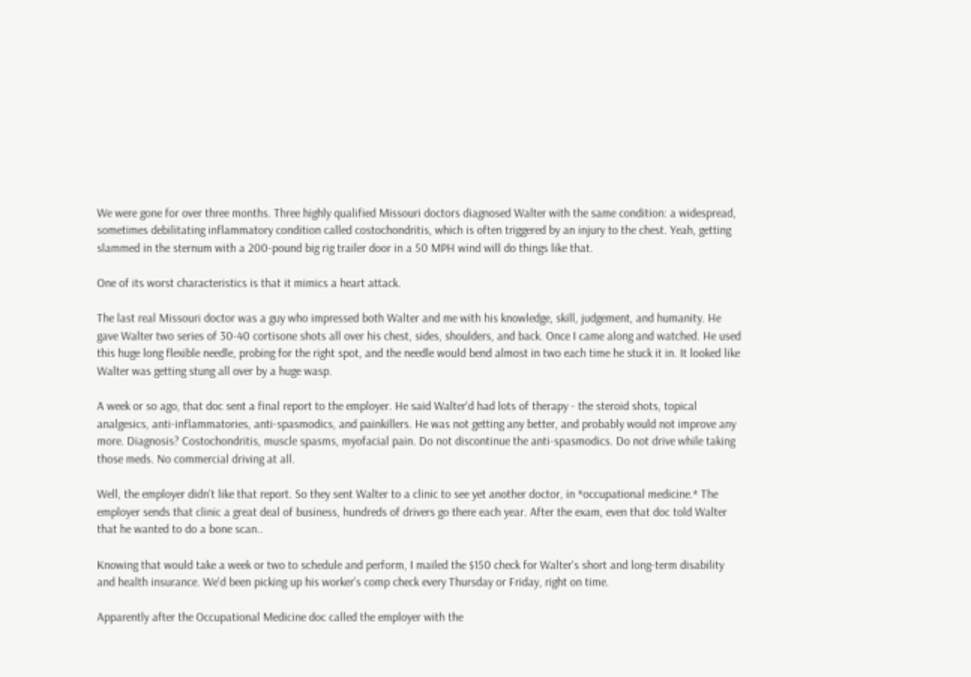We were gone for over three months. Three highly qualified Missouri doctors diagnosed Walter with the same condition: a widespread, sometimes debilitating inflammatory condition called costochondritis, which is often triggered by an injury to the chest. Yeah, getting slammed in the sternum with a 200-pound big rig trailer door in a 50 MPH wind will do things like that.

One of its worst characteristics is that it mimics a heart attack.

The last real Missouri doctor was a guy who impressed both Walter and me with his knowledge, skill, judgement, and humanity. He gave Walter two series of 30-40 cortisone shots all over his chest, sides, shoulders, and back. Once I came along and watched. He used this huge long flexible needle, probing for the right spot, and the needle would bend almost in two each time he stuck it in. It looked like Walter was getting stung all over by a huge wasp.

A week or so ago, that doc sent a final report to the employer. He said Walter'd had lots of therapy - the steroid shots, topical analgesics, anti-inflammatories, anti-spasmodics, and painkillers. He was not getting any better, and probably would not improve any more. Diagnosis? Costochondritis, muscle spasms, myofacial pain. Do not discontinue the anti-spasmodics. Do not drive while taking those meds. No commercial driving at all.

Well, the employer didn't like that report. So they sent Walter to a clinic to see yet another doctor, in *occupational medicine.* The employer sends that clinic a great deal of business, hundreds of drivers go there each year. After the exam, even that doc told Walter that he wanted to do a bone scan..

Knowing that would take a week or two to schedule and perform, I mailed the $150 check for Walter's short and long-term disability and health insurance. We'd been picking up his worker's comp check every Thursday or Friday, right on time.

Apparently after the Occupational Medicine doc called the employer with the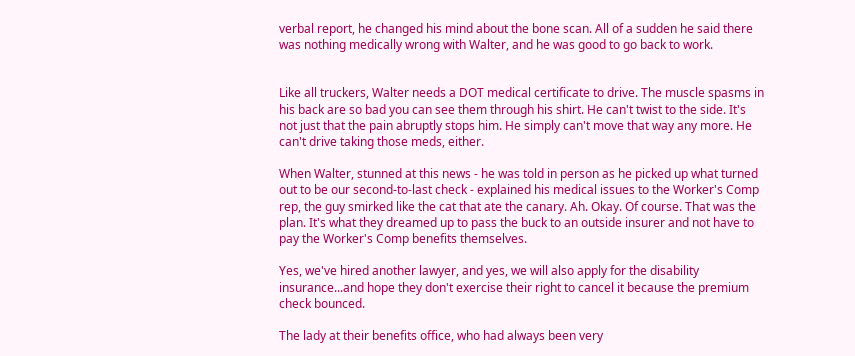verbal report, he changed his mind about the bone scan. All of a sudden he said there was nothing medically wrong with Walter, and he was good to go back to work.


Like all truckers, Walter needs a DOT medical certificate to drive. The muscle spasms in his back are so bad you can see them through his shirt. He can't twist to the side. It's not just that the pain abruptly stops him. He simply can't move that way any more. He can't drive taking those meds, either.

When Walter, stunned at this news - he was told in person as he picked up what turned out to be our second-to-last check - explained his medical issues to the Worker's Comp rep, the guy smirked like the cat that ate the canary. Ah. Okay. Of course. That was the plan. It's what they dreamed up to pass the buck to an outside insurer and not have to pay the Worker's Comp benefits themselves.

Yes, we've hired another lawyer, and yes, we will also apply for the disability insurance...and hope they don't exercise their right to cancel it because the premium check bounced.

The lady at their benefits office, who had always been very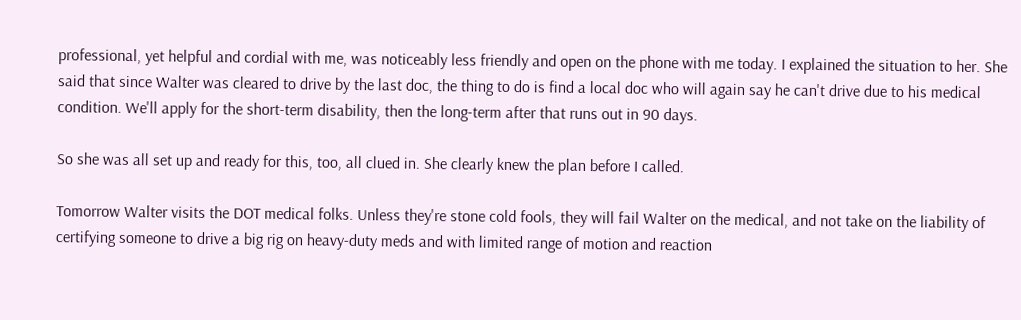professional, yet helpful and cordial with me, was noticeably less friendly and open on the phone with me today. I explained the situation to her. She said that since Walter was cleared to drive by the last doc, the thing to do is find a local doc who will again say he can't drive due to his medical condition. We'll apply for the short-term disability, then the long-term after that runs out in 90 days.

So she was all set up and ready for this, too, all clued in. She clearly knew the plan before I called.

Tomorrow Walter visits the DOT medical folks. Unless they're stone cold fools, they will fail Walter on the medical, and not take on the liability of certifying someone to drive a big rig on heavy-duty meds and with limited range of motion and reaction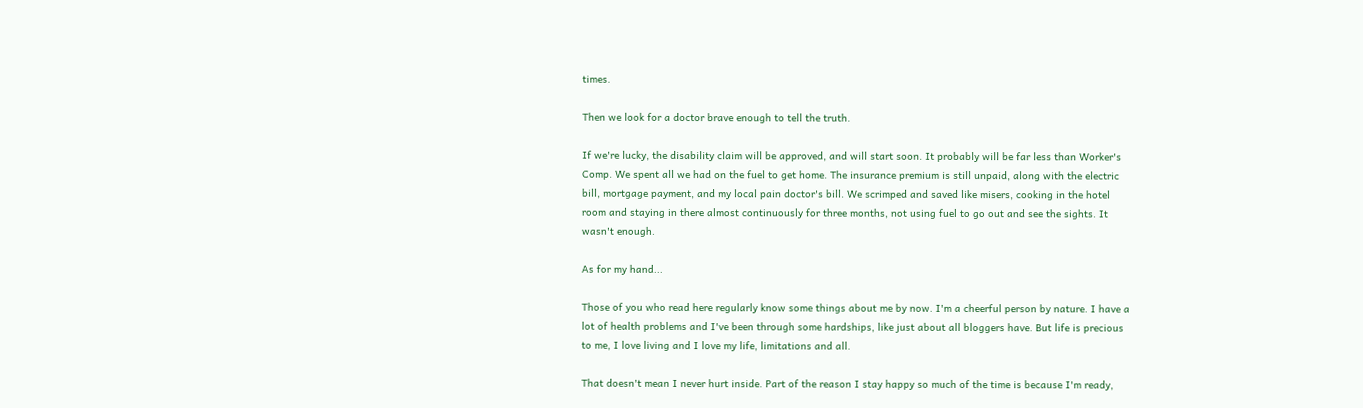times.

Then we look for a doctor brave enough to tell the truth.

If we're lucky, the disability claim will be approved, and will start soon. It probably will be far less than Worker's Comp. We spent all we had on the fuel to get home. The insurance premium is still unpaid, along with the electric bill, mortgage payment, and my local pain doctor's bill. We scrimped and saved like misers, cooking in the hotel room and staying in there almost continuously for three months, not using fuel to go out and see the sights. It wasn't enough.

As for my hand...

Those of you who read here regularly know some things about me by now. I'm a cheerful person by nature. I have a lot of health problems and I've been through some hardships, like just about all bloggers have. But life is precious to me, I love living and I love my life, limitations and all.

That doesn't mean I never hurt inside. Part of the reason I stay happy so much of the time is because I'm ready,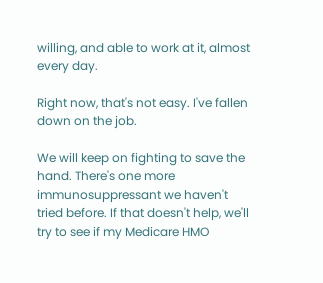willing, and able to work at it, almost every day.

Right now, that's not easy. I've fallen down on the job.

We will keep on fighting to save the hand. There's one more immunosuppressant we haven't tried before. If that doesn't help, we'll try to see if my Medicare HMO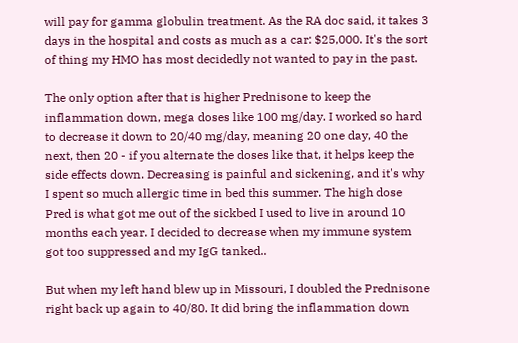will pay for gamma globulin treatment. As the RA doc said, it takes 3 days in the hospital and costs as much as a car: $25,000. It's the sort of thing my HMO has most decidedly not wanted to pay in the past.

The only option after that is higher Prednisone to keep the inflammation down, mega doses like 100 mg/day. I worked so hard to decrease it down to 20/40 mg/day, meaning 20 one day, 40 the next, then 20 - if you alternate the doses like that, it helps keep the side effects down. Decreasing is painful and sickening, and it's why I spent so much allergic time in bed this summer. The high dose Pred is what got me out of the sickbed I used to live in around 10 months each year. I decided to decrease when my immune system got too suppressed and my IgG tanked..

But when my left hand blew up in Missouri, I doubled the Prednisone right back up again to 40/80. It did bring the inflammation down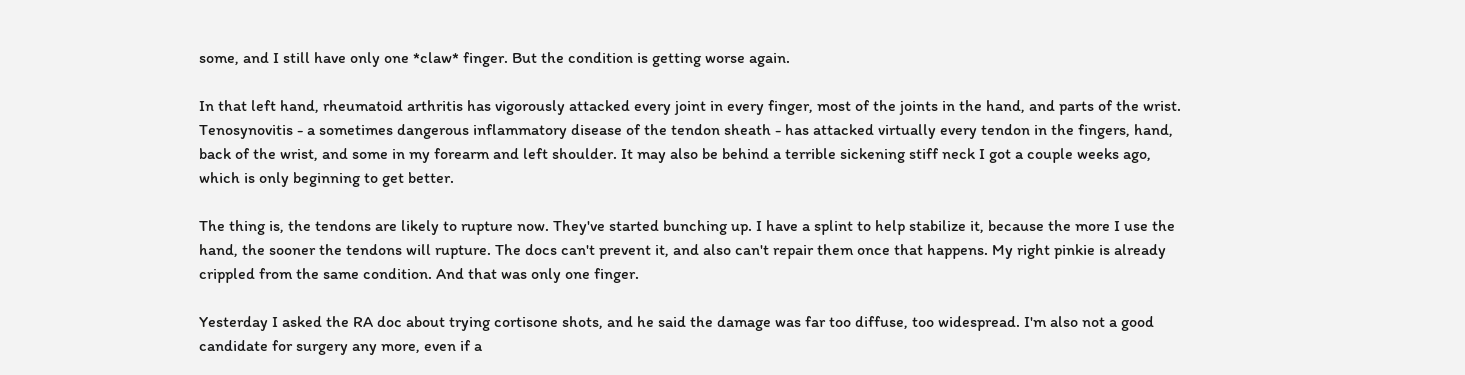some, and I still have only one *claw* finger. But the condition is getting worse again.

In that left hand, rheumatoid arthritis has vigorously attacked every joint in every finger, most of the joints in the hand, and parts of the wrist. Tenosynovitis - a sometimes dangerous inflammatory disease of the tendon sheath - has attacked virtually every tendon in the fingers, hand, back of the wrist, and some in my forearm and left shoulder. It may also be behind a terrible sickening stiff neck I got a couple weeks ago, which is only beginning to get better.

The thing is, the tendons are likely to rupture now. They've started bunching up. I have a splint to help stabilize it, because the more I use the hand, the sooner the tendons will rupture. The docs can't prevent it, and also can't repair them once that happens. My right pinkie is already crippled from the same condition. And that was only one finger.

Yesterday I asked the RA doc about trying cortisone shots, and he said the damage was far too diffuse, too widespread. I'm also not a good candidate for surgery any more, even if a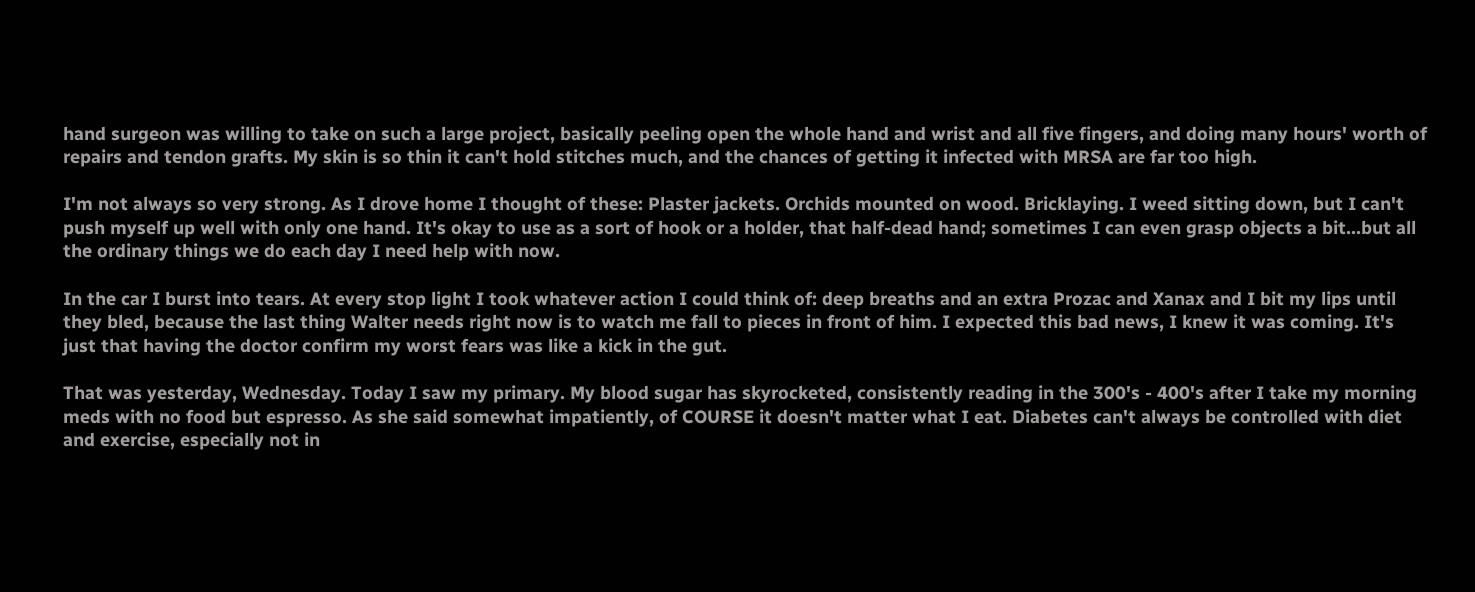hand surgeon was willing to take on such a large project, basically peeling open the whole hand and wrist and all five fingers, and doing many hours' worth of repairs and tendon grafts. My skin is so thin it can't hold stitches much, and the chances of getting it infected with MRSA are far too high.

I'm not always so very strong. As I drove home I thought of these: Plaster jackets. Orchids mounted on wood. Bricklaying. I weed sitting down, but I can't push myself up well with only one hand. It's okay to use as a sort of hook or a holder, that half-dead hand; sometimes I can even grasp objects a bit...but all the ordinary things we do each day I need help with now.

In the car I burst into tears. At every stop light I took whatever action I could think of: deep breaths and an extra Prozac and Xanax and I bit my lips until they bled, because the last thing Walter needs right now is to watch me fall to pieces in front of him. I expected this bad news, I knew it was coming. It's just that having the doctor confirm my worst fears was like a kick in the gut.

That was yesterday, Wednesday. Today I saw my primary. My blood sugar has skyrocketed, consistently reading in the 300's - 400's after I take my morning meds with no food but espresso. As she said somewhat impatiently, of COURSE it doesn't matter what I eat. Diabetes can't always be controlled with diet and exercise, especially not in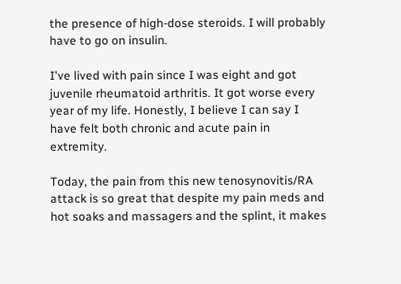the presence of high-dose steroids. I will probably have to go on insulin.

I've lived with pain since I was eight and got juvenile rheumatoid arthritis. It got worse every year of my life. Honestly, I believe I can say I have felt both chronic and acute pain in extremity.

Today, the pain from this new tenosynovitis/RA attack is so great that despite my pain meds and hot soaks and massagers and the splint, it makes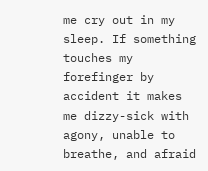me cry out in my sleep. If something touches my forefinger by accident it makes me dizzy-sick with agony, unable to breathe, and afraid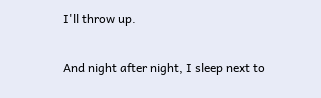I'll throw up.

And night after night, I sleep next to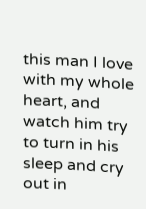this man I love with my whole heart, and watch him try to turn in his sleep and cry out in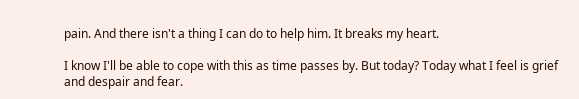pain. And there isn't a thing I can do to help him. It breaks my heart.

I know I'll be able to cope with this as time passes by. But today? Today what I feel is grief and despair and fear.